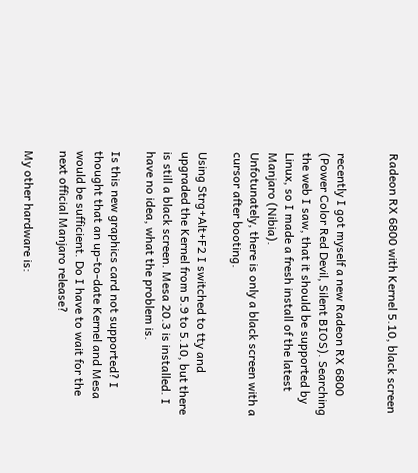Radeon RX 6800 with Kernel 5.10, black screen


recently I got myself a new Radeon RX 6800 (Power Color Red Devil, Silent BIOS). Searching the web I saw, that it should be supported by Linux, so I made a fresh install of the latest Manjaro (Nibia).
Unfotunately, there is only a black screen with a cursor after booting.

Using Strg+Alt+F2 I switched to tty and upgraded the Kernel from 5.9 to 5.10, but there is still a black screen. Mesa 20.3 is installed. I have no idea, what the problem is.

Is this new graphics card not supported? I thought that an up-to-date Kernel and Mesa would be sufficient. Do I have to wait for the next official Manjaro release?

My other hardware is: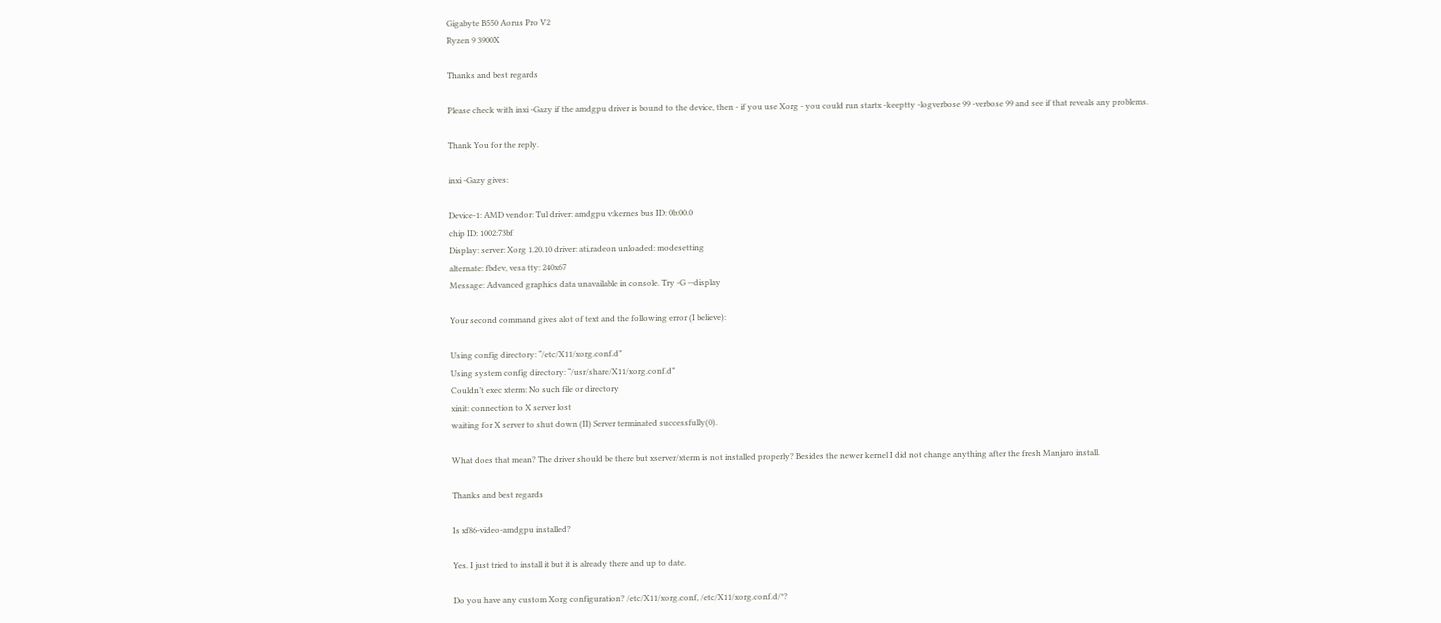Gigabyte B550 Aorus Pro V2
Ryzen 9 3900X

Thanks and best regards

Please check with inxi -Gazy if the amdgpu driver is bound to the device, then - if you use Xorg - you could run startx -keeptty -logverbose 99 -verbose 99 and see if that reveals any problems.

Thank You for the reply.

inxi -Gazy gives:

Device-1: AMD vendor: Tul driver: amdgpu v:kernes bus ID: 0b:00.0
chip ID: 1002:73bf
Display: server: Xorg 1.20.10 driver: ati,radeon unloaded: modesetting
alternate: fbdev, vesa tty: 240x67
Message: Advanced graphics data unavailable in console. Try -G --display

Your second command gives alot of text and the following error (I believe):

Using config directory: “/etc/X11/xorg.conf.d”
Using system config directory: “/usr/share/X11/xorg.conf.d”
Couldn’t exec xterm: No such file or directory
xinit: connection to X server lost
waiting for X server to shut down (II) Server terminated successfully(0).

What does that mean? The driver should be there but xserver/xterm is not installed properly? Besides the newer kernel I did not change anything after the fresh Manjaro install.

Thanks and best regards

Is xf86-video-amdgpu installed?

Yes. I just tried to install it but it is already there and up to date.

Do you have any custom Xorg configuration? /etc/X11/xorg.conf, /etc/X11/xorg.conf.d/*?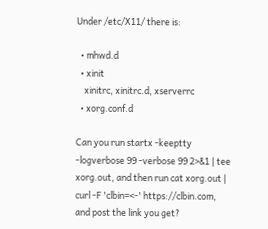Under /etc/X11/ there is:

  • mhwd.d
  • xinit
    xinitrc, xinitrc.d, xserverrc
  • xorg.conf.d

Can you run startx -keeptty -logverbose 99 -verbose 99 2>&1 | tee xorg.out, and then run cat xorg.out | curl -F 'clbin=<-' https://clbin.com, and post the link you get?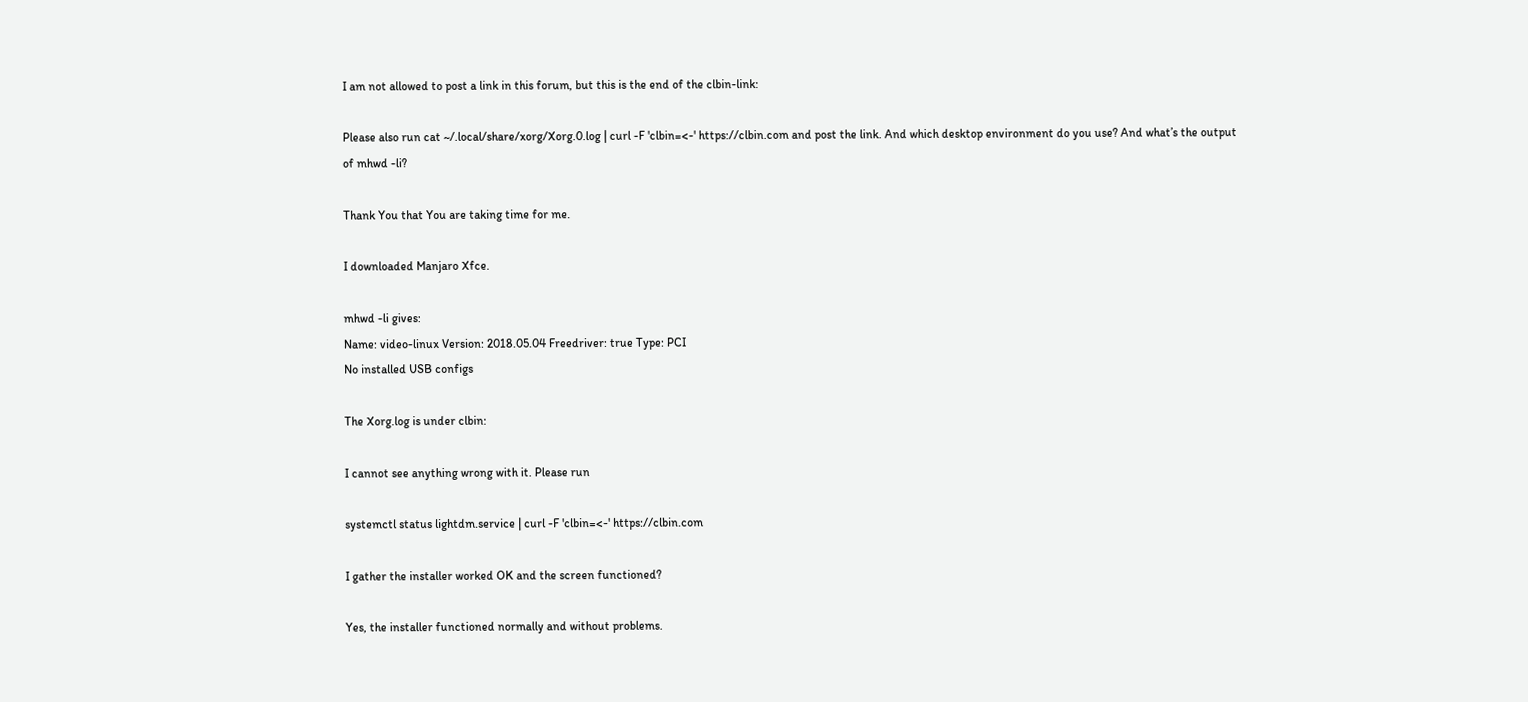I am not allowed to post a link in this forum, but this is the end of the clbin-link:

Please also run cat ~/.local/share/xorg/Xorg.0.log | curl -F 'clbin=<-' https://clbin.com and post the link. And which desktop environment do you use? And what’s the output of mhwd -li?

Thank You that You are taking time for me.

I downloaded Manjaro Xfce.

mhwd -li gives:
Name: video-linux Version: 2018.05.04 Freedriver: true Type: PCI
No installed USB configs

The Xorg.log is under clbin:

I cannot see anything wrong with it. Please run

systemctl status lightdm.service | curl -F 'clbin=<-' https://clbin.com

I gather the installer worked OK and the screen functioned?

Yes, the installer functioned normally and without problems.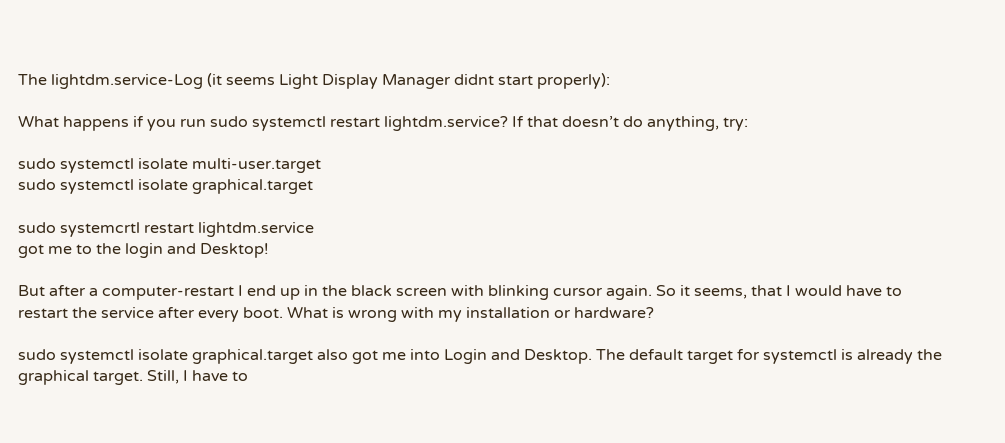The lightdm.service-Log (it seems Light Display Manager didnt start properly):

What happens if you run sudo systemctl restart lightdm.service? If that doesn’t do anything, try:

sudo systemctl isolate multi-user.target
sudo systemctl isolate graphical.target

sudo systemcrtl restart lightdm.service
got me to the login and Desktop!

But after a computer-restart I end up in the black screen with blinking cursor again. So it seems, that I would have to restart the service after every boot. What is wrong with my installation or hardware?

sudo systemctl isolate graphical.target also got me into Login and Desktop. The default target for systemctl is already the graphical target. Still, I have to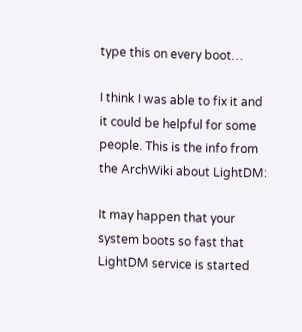type this on every boot…

I think I was able to fix it and it could be helpful for some people. This is the info from the ArchWiki about LightDM:

It may happen that your system boots so fast that LightDM service is started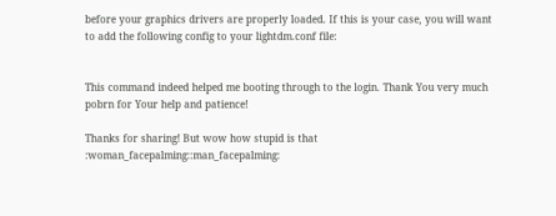before your graphics drivers are properly loaded. If this is your case, you will want to add the following config to your lightdm.conf file:


This command indeed helped me booting through to the login. Thank You very much pobrn for Your help and patience!

Thanks for sharing! But wow how stupid is that :woman_facepalming::man_facepalming: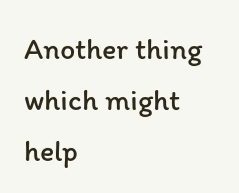Another thing which might help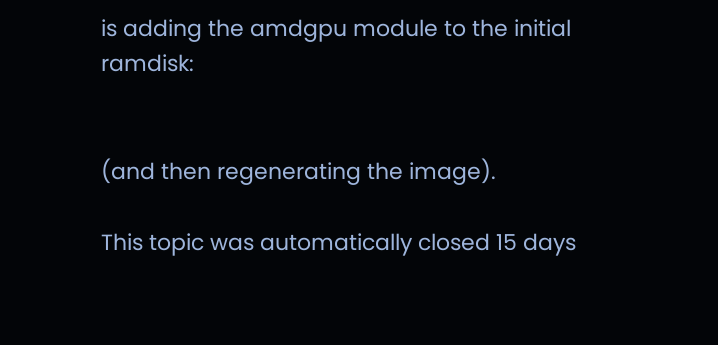is adding the amdgpu module to the initial ramdisk:


(and then regenerating the image).

This topic was automatically closed 15 days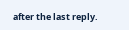after the last reply.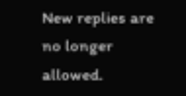New replies are no longer allowed.